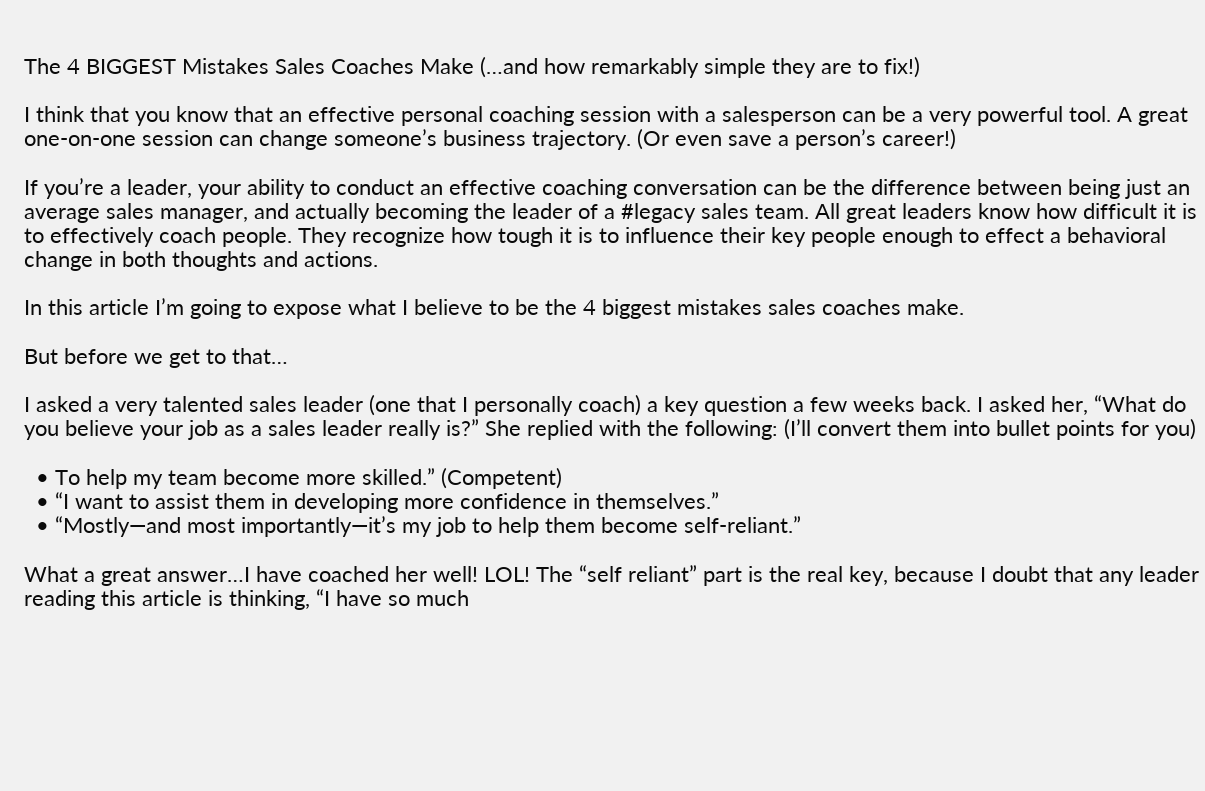The 4 BIGGEST Mistakes Sales Coaches Make (…and how remarkably simple they are to fix!)

I think that you know that an effective personal coaching session with a salesperson can be a very powerful tool. A great one-on-one session can change someone’s business trajectory. (Or even save a person’s career!)

If you’re a leader, your ability to conduct an effective coaching conversation can be the difference between being just an average sales manager, and actually becoming the leader of a #legacy sales team. All great leaders know how difficult it is to effectively coach people. They recognize how tough it is to influence their key people enough to effect a behavioral change in both thoughts and actions.

In this article I’m going to expose what I believe to be the 4 biggest mistakes sales coaches make.

But before we get to that…

I asked a very talented sales leader (one that I personally coach) a key question a few weeks back. I asked her, “What do you believe your job as a sales leader really is?” She replied with the following: (I’ll convert them into bullet points for you)

  • To help my team become more skilled.” (Competent)
  • “I want to assist them in developing more confidence in themselves.”
  • “Mostly—and most importantly—it’s my job to help them become self-reliant.”

What a great answer…I have coached her well! LOL! The “self reliant” part is the real key, because I doubt that any leader reading this article is thinking, “I have so much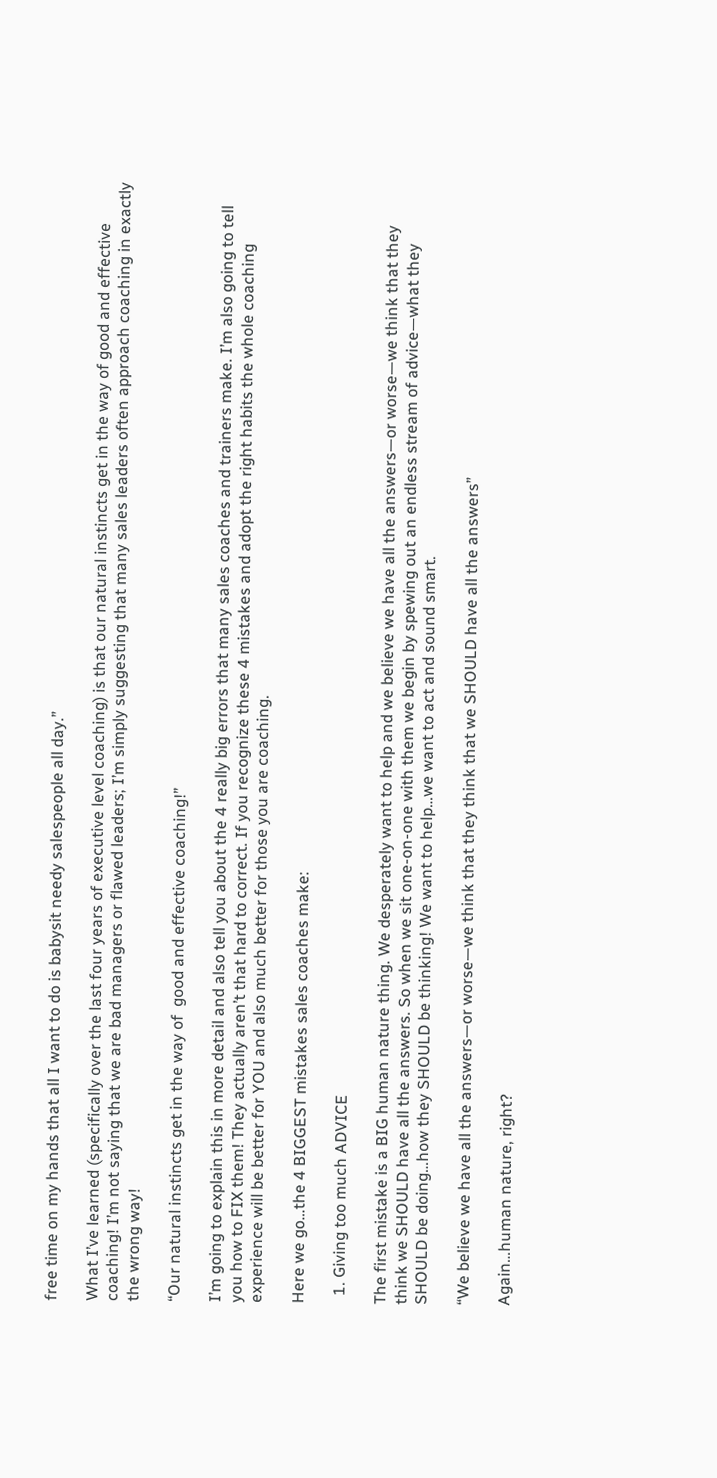free time on my hands that all I want to do is babysit needy salespeople all day.”

What I’ve learned (specifically over the last four years of executive level coaching) is that our natural instincts get in the way of good and effective coaching! I’m not saying that we are bad managers or flawed leaders; I’m simply suggesting that many sales leaders often approach coaching in exactly the wrong way!

“Our natural instincts get in the way of  good and effective coaching!”

I’m going to explain this in more detail and also tell you about the 4 really big errors that many sales coaches and trainers make. I’m also going to tell you how to FIX them! They actually aren’t that hard to correct. If you recognize these 4 mistakes and adopt the right habits the whole coaching experience will be better for YOU and also much better for those you are coaching.

Here we go…the 4 BIGGEST mistakes sales coaches make:

  1. Giving too much ADVICE

The first mistake is a BIG human nature thing. We desperately want to help and we believe we have all the answers—or worse—we think that they think we SHOULD have all the answers. So when we sit one-on-one with them we begin by spewing out an endless stream of advice—what they SHOULD be doing…how they SHOULD be thinking! We want to help…we want to act and sound smart.

“We believe we have all the answers—or worse—we think that they think that we SHOULD have all the answers”

Again…human nature, right?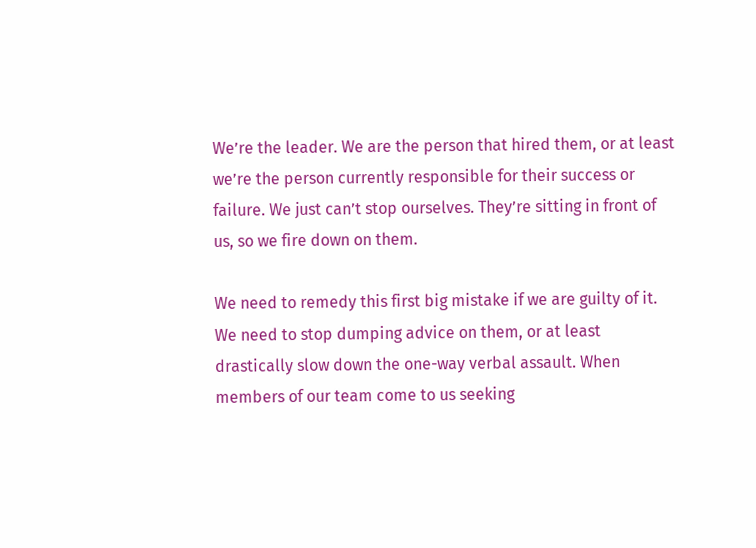We’re the leader. We are the person that hired them, or at least we’re the person currently responsible for their success or failure. We just can’t stop ourselves. They’re sitting in front of us, so we fire down on them.

We need to remedy this first big mistake if we are guilty of it. We need to stop dumping advice on them, or at least drastically slow down the one-way verbal assault. When members of our team come to us seeking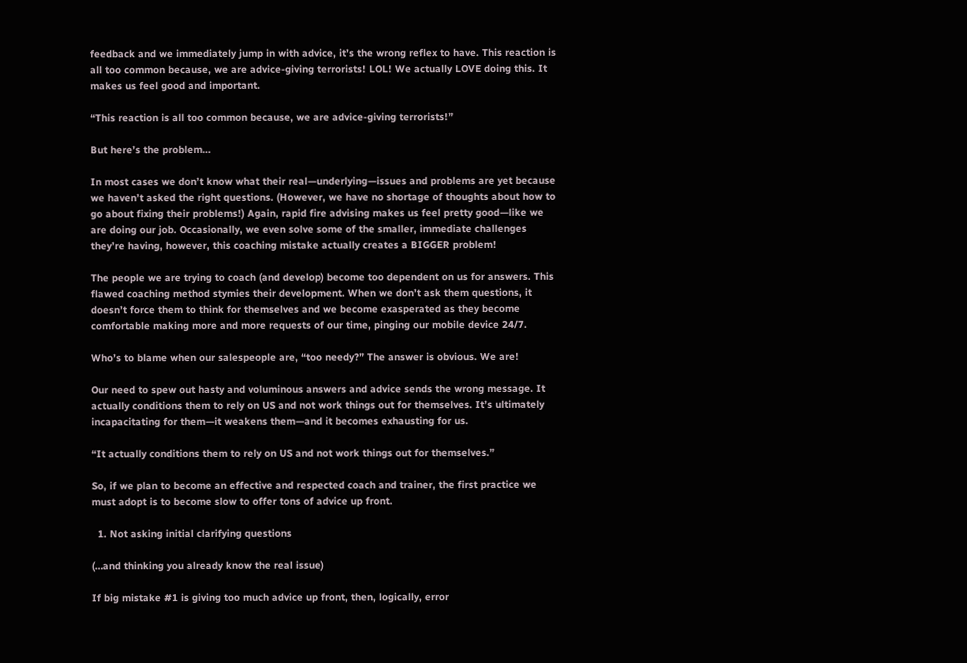feedback and we immediately jump in with advice, it’s the wrong reflex to have. This reaction is all too common because, we are advice-giving terrorists! LOL! We actually LOVE doing this. It makes us feel good and important.

“This reaction is all too common because, we are advice-giving terrorists!”

But here’s the problem…

In most cases we don’t know what their real—underlying—issues and problems are yet because we haven’t asked the right questions. (However, we have no shortage of thoughts about how to go about fixing their problems!) Again, rapid fire advising makes us feel pretty good—like we are doing our job. Occasionally, we even solve some of the smaller, immediate challenges they’re having, however, this coaching mistake actually creates a BIGGER problem!

The people we are trying to coach (and develop) become too dependent on us for answers. This flawed coaching method stymies their development. When we don’t ask them questions, it doesn’t force them to think for themselves and we become exasperated as they become comfortable making more and more requests of our time, pinging our mobile device 24/7.

Who’s to blame when our salespeople are, “too needy?” The answer is obvious. We are!

Our need to spew out hasty and voluminous answers and advice sends the wrong message. It actually conditions them to rely on US and not work things out for themselves. It’s ultimately incapacitating for them—it weakens them—and it becomes exhausting for us.

“It actually conditions them to rely on US and not work things out for themselves.”

So, if we plan to become an effective and respected coach and trainer, the first practice we must adopt is to become slow to offer tons of advice up front.

  1. Not asking initial clarifying questions

(…and thinking you already know the real issue)

If big mistake #1 is giving too much advice up front, then, logically, error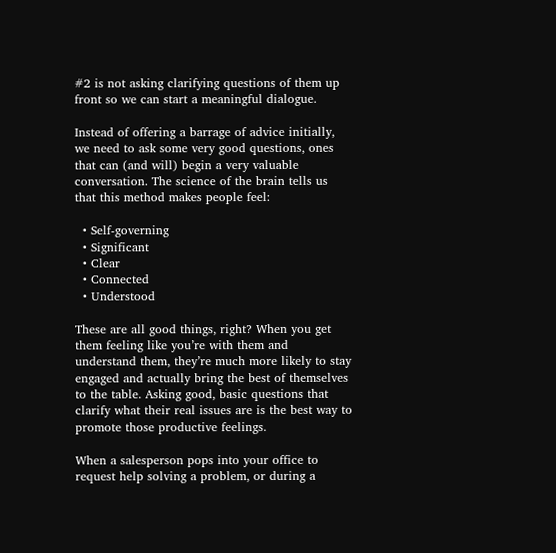#2 is not asking clarifying questions of them up front so we can start a meaningful dialogue.

Instead of offering a barrage of advice initially, we need to ask some very good questions, ones that can (and will) begin a very valuable conversation. The science of the brain tells us that this method makes people feel:

  • Self-governing
  • Significant
  • Clear
  • Connected
  • Understood

These are all good things, right? When you get them feeling like you’re with them and understand them, they’re much more likely to stay engaged and actually bring the best of themselves to the table. Asking good, basic questions that clarify what their real issues are is the best way to promote those productive feelings.

When a salesperson pops into your office to request help solving a problem, or during a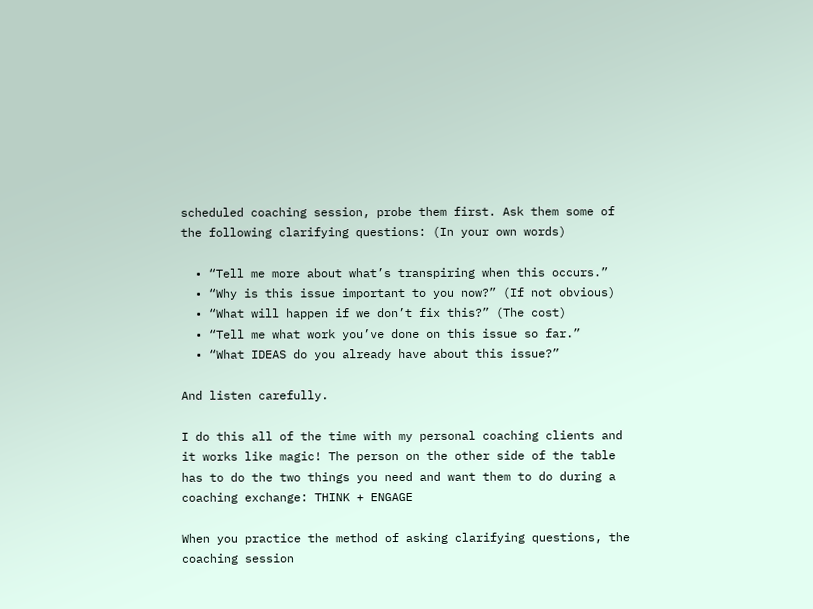scheduled coaching session, probe them first. Ask them some of the following clarifying questions: (In your own words)

  • “Tell me more about what’s transpiring when this occurs.”
  • “Why is this issue important to you now?” (If not obvious)
  • “What will happen if we don’t fix this?” (The cost)
  • “Tell me what work you’ve done on this issue so far.”
  • “What IDEAS do you already have about this issue?”

And listen carefully.

I do this all of the time with my personal coaching clients and it works like magic! The person on the other side of the table has to do the two things you need and want them to do during a coaching exchange: THINK + ENGAGE

When you practice the method of asking clarifying questions, the coaching session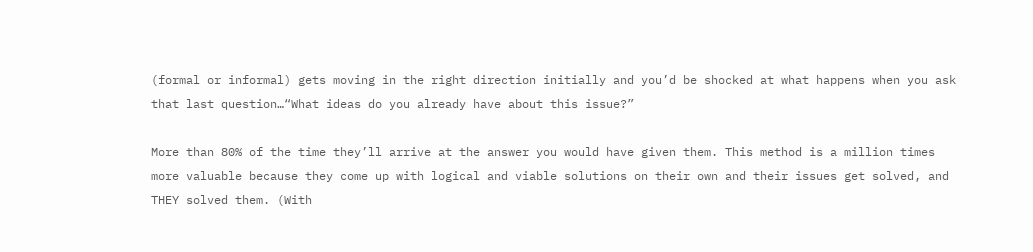(formal or informal) gets moving in the right direction initially and you’d be shocked at what happens when you ask that last question…“What ideas do you already have about this issue?”

More than 80% of the time they’ll arrive at the answer you would have given them. This method is a million times more valuable because they come up with logical and viable solutions on their own and their issues get solved, and THEY solved them. (With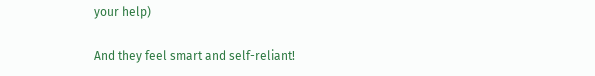your help)

And they feel smart and self-reliant!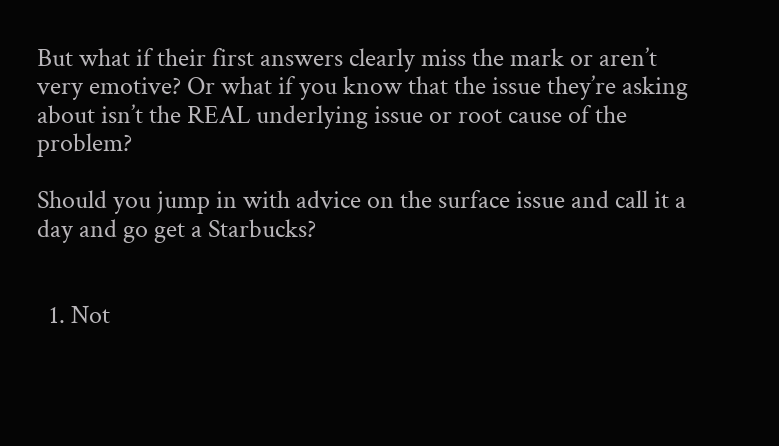But what if their first answers clearly miss the mark or aren’t very emotive? Or what if you know that the issue they’re asking about isn’t the REAL underlying issue or root cause of the problem?

Should you jump in with advice on the surface issue and call it a day and go get a Starbucks?


  1. Not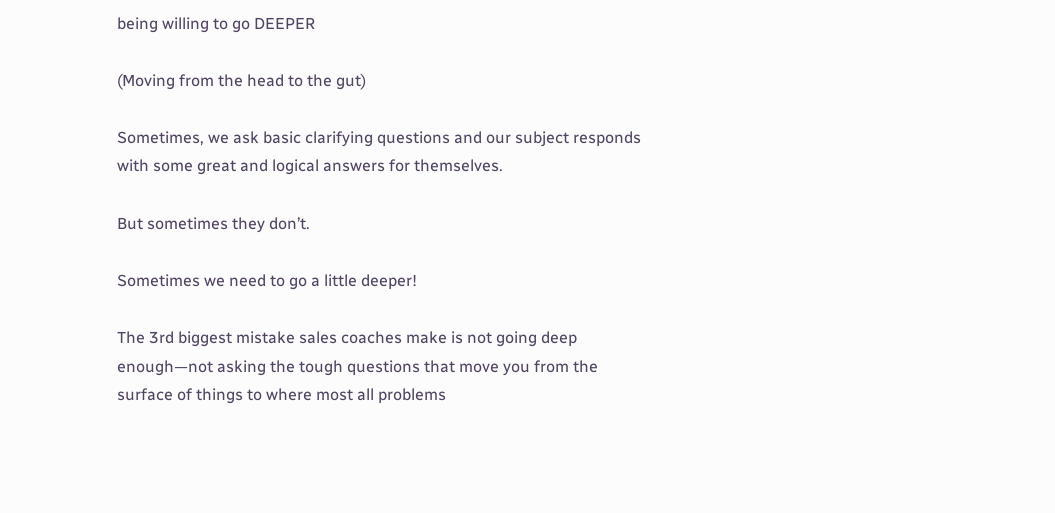being willing to go DEEPER

(Moving from the head to the gut)

Sometimes, we ask basic clarifying questions and our subject responds with some great and logical answers for themselves.

But sometimes they don’t.

Sometimes we need to go a little deeper!

The 3rd biggest mistake sales coaches make is not going deep enough—not asking the tough questions that move you from the surface of things to where most all problems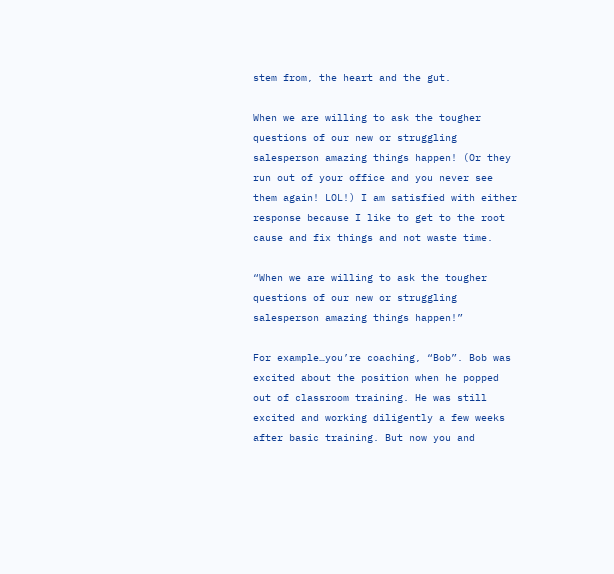stem from, the heart and the gut.

When we are willing to ask the tougher questions of our new or struggling salesperson amazing things happen! (Or they run out of your office and you never see them again! LOL!) I am satisfied with either response because I like to get to the root cause and fix things and not waste time.

“When we are willing to ask the tougher questions of our new or struggling salesperson amazing things happen!”

For example…you’re coaching, “Bob”. Bob was excited about the position when he popped out of classroom training. He was still excited and working diligently a few weeks after basic training. But now you and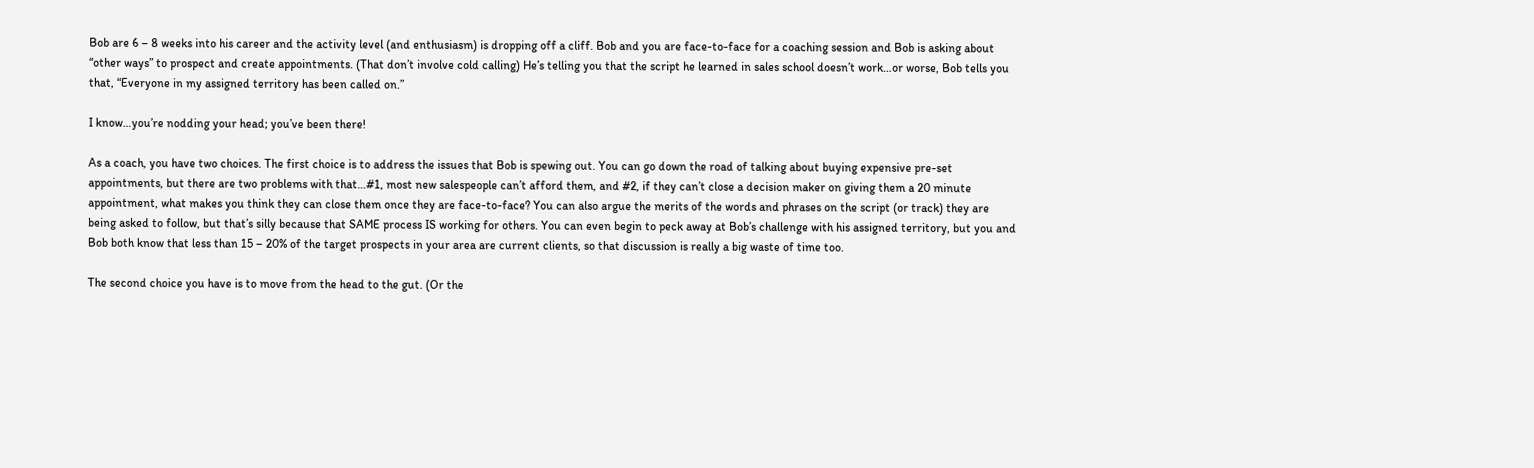Bob are 6 – 8 weeks into his career and the activity level (and enthusiasm) is dropping off a cliff. Bob and you are face-to-face for a coaching session and Bob is asking about “other ways” to prospect and create appointments. (That don’t involve cold calling) He’s telling you that the script he learned in sales school doesn’t work…or worse, Bob tells you that, “Everyone in my assigned territory has been called on.”

I know…you’re nodding your head; you’ve been there!

As a coach, you have two choices. The first choice is to address the issues that Bob is spewing out. You can go down the road of talking about buying expensive pre-set appointments, but there are two problems with that…#1, most new salespeople can’t afford them, and #2, if they can’t close a decision maker on giving them a 20 minute appointment, what makes you think they can close them once they are face-to-face? You can also argue the merits of the words and phrases on the script (or track) they are being asked to follow, but that’s silly because that SAME process IS working for others. You can even begin to peck away at Bob’s challenge with his assigned territory, but you and Bob both know that less than 15 – 20% of the target prospects in your area are current clients, so that discussion is really a big waste of time too.

The second choice you have is to move from the head to the gut. (Or the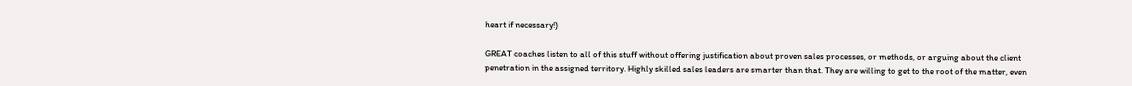heart if necessary!)

GREAT coaches listen to all of this stuff without offering justification about proven sales processes, or methods, or arguing about the client penetration in the assigned territory. Highly skilled sales leaders are smarter than that. They are willing to get to the root of the matter, even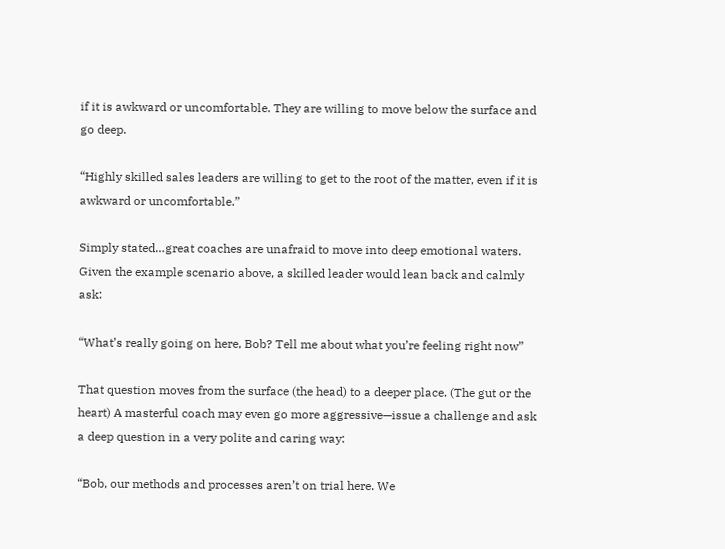if it is awkward or uncomfortable. They are willing to move below the surface and go deep.

“Highly skilled sales leaders are willing to get to the root of the matter, even if it is awkward or uncomfortable.”

Simply stated…great coaches are unafraid to move into deep emotional waters. Given the example scenario above, a skilled leader would lean back and calmly ask:

“What’s really going on here, Bob? Tell me about what you’re feeling right now”

That question moves from the surface (the head) to a deeper place. (The gut or the heart) A masterful coach may even go more aggressive—issue a challenge and ask a deep question in a very polite and caring way:

“Bob, our methods and processes aren’t on trial here. We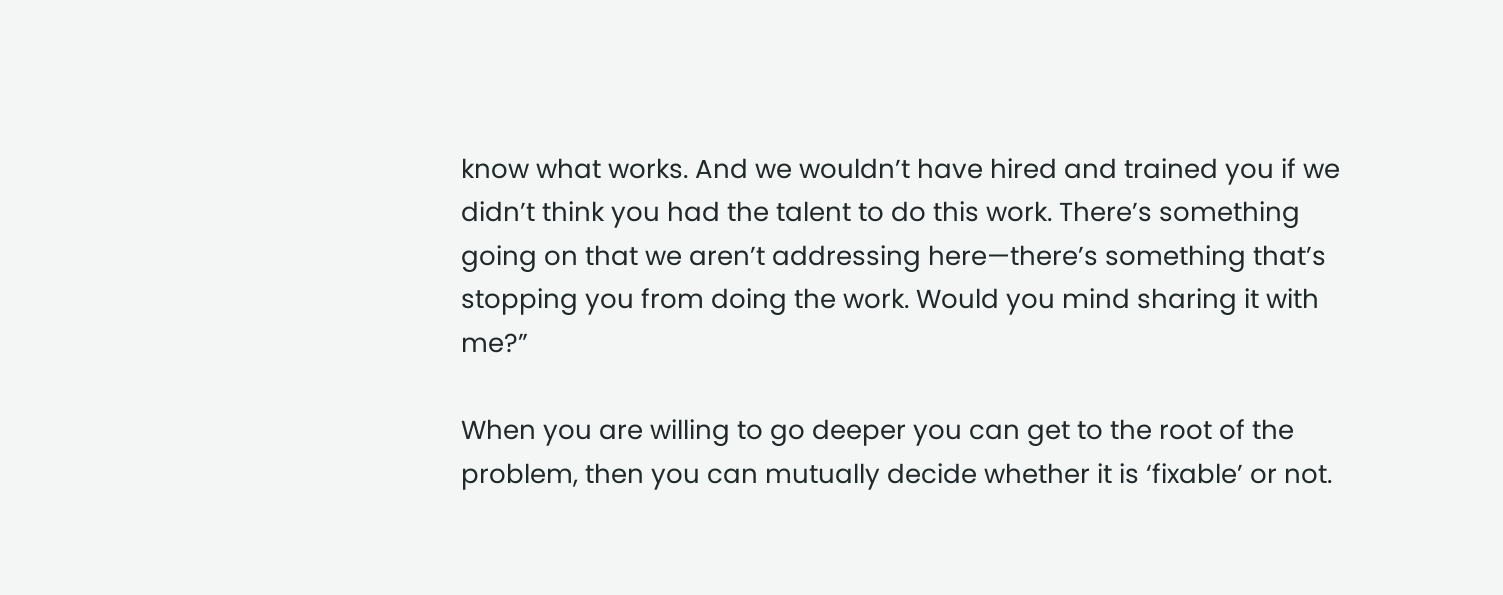know what works. And we wouldn’t have hired and trained you if we didn’t think you had the talent to do this work. There’s something going on that we aren’t addressing here—there’s something that’s stopping you from doing the work. Would you mind sharing it with me?”

When you are willing to go deeper you can get to the root of the problem, then you can mutually decide whether it is ‘fixable’ or not.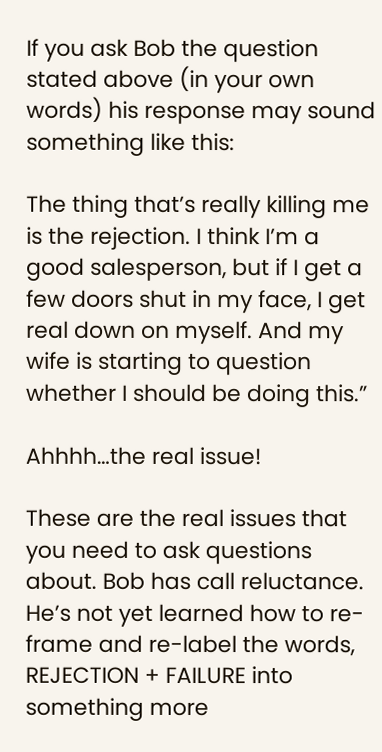If you ask Bob the question stated above (in your own words) his response may sound something like this:

The thing that’s really killing me is the rejection. I think I’m a good salesperson, but if I get a few doors shut in my face, I get real down on myself. And my wife is starting to question whether I should be doing this.”

Ahhhh…the real issue!

These are the real issues that you need to ask questions about. Bob has call reluctance. He’s not yet learned how to re-frame and re-label the words, REJECTION + FAILURE into something more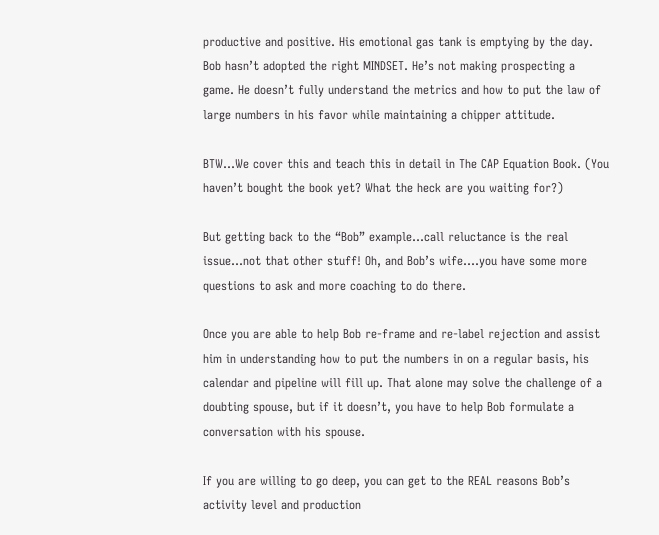productive and positive. His emotional gas tank is emptying by the day. Bob hasn’t adopted the right MINDSET. He’s not making prospecting a game. He doesn’t fully understand the metrics and how to put the law of large numbers in his favor while maintaining a chipper attitude.

BTW…We cover this and teach this in detail in The CAP Equation Book. (You haven’t bought the book yet? What the heck are you waiting for?)

But getting back to the “Bob” example…call reluctance is the real issue…not that other stuff! Oh, and Bob’s wife….you have some more questions to ask and more coaching to do there.

Once you are able to help Bob re-frame and re-label rejection and assist him in understanding how to put the numbers in on a regular basis, his calendar and pipeline will fill up. That alone may solve the challenge of a doubting spouse, but if it doesn’t, you have to help Bob formulate a conversation with his spouse.

If you are willing to go deep, you can get to the REAL reasons Bob’s activity level and production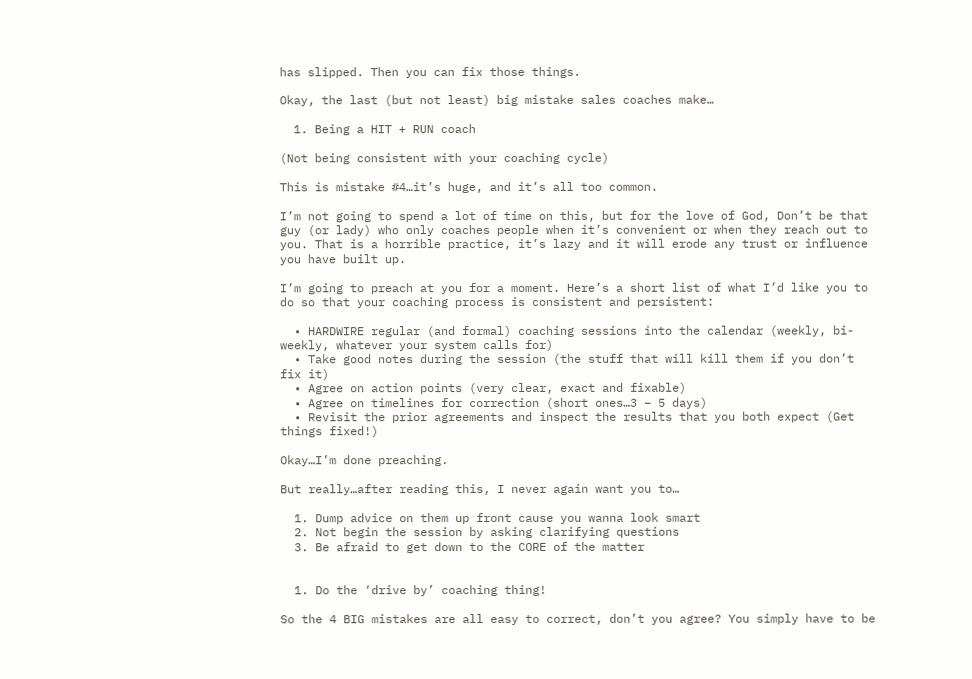has slipped. Then you can fix those things.

Okay, the last (but not least) big mistake sales coaches make…

  1. Being a HIT + RUN coach

(Not being consistent with your coaching cycle)

This is mistake #4…it’s huge, and it’s all too common.

I’m not going to spend a lot of time on this, but for the love of God, Don’t be that guy (or lady) who only coaches people when it’s convenient or when they reach out to you. That is a horrible practice, it’s lazy and it will erode any trust or influence you have built up.

I’m going to preach at you for a moment. Here’s a short list of what I’d like you to do so that your coaching process is consistent and persistent:

  • HARDWIRE regular (and formal) coaching sessions into the calendar (weekly, bi-weekly, whatever your system calls for)
  • Take good notes during the session (the stuff that will kill them if you don’t fix it)
  • Agree on action points (very clear, exact and fixable)
  • Agree on timelines for correction (short ones…3 – 5 days)
  • Revisit the prior agreements and inspect the results that you both expect (Get things fixed!)

Okay…I’m done preaching.

But really…after reading this, I never again want you to…

  1. Dump advice on them up front cause you wanna look smart
  2. Not begin the session by asking clarifying questions
  3. Be afraid to get down to the CORE of the matter


  1. Do the ‘drive by’ coaching thing!

So the 4 BIG mistakes are all easy to correct, don’t you agree? You simply have to be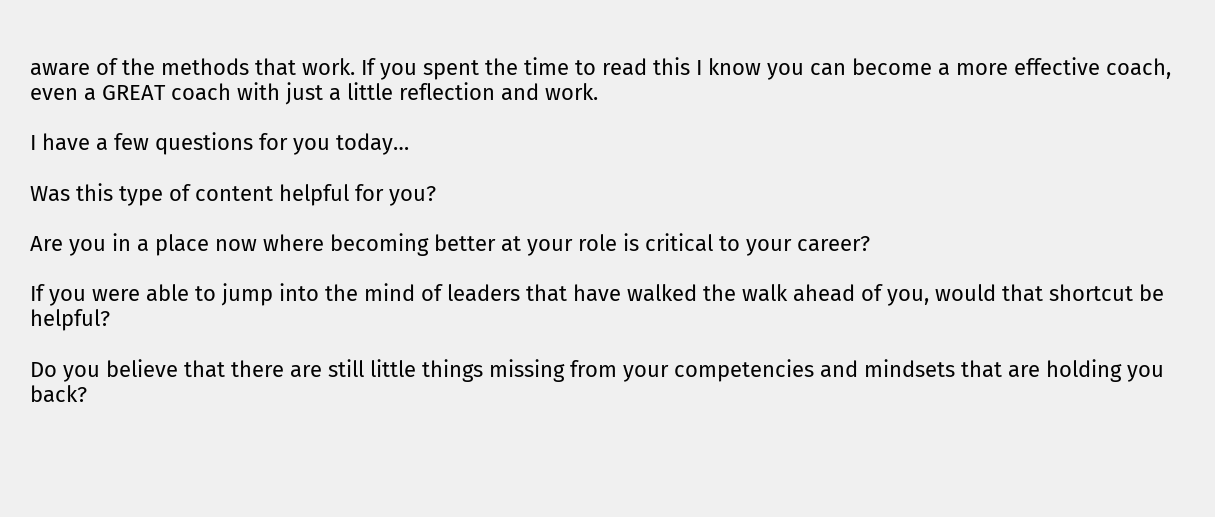aware of the methods that work. If you spent the time to read this I know you can become a more effective coach, even a GREAT coach with just a little reflection and work.

I have a few questions for you today…

Was this type of content helpful for you?

Are you in a place now where becoming better at your role is critical to your career?

If you were able to jump into the mind of leaders that have walked the walk ahead of you, would that shortcut be helpful?

Do you believe that there are still little things missing from your competencies and mindsets that are holding you back?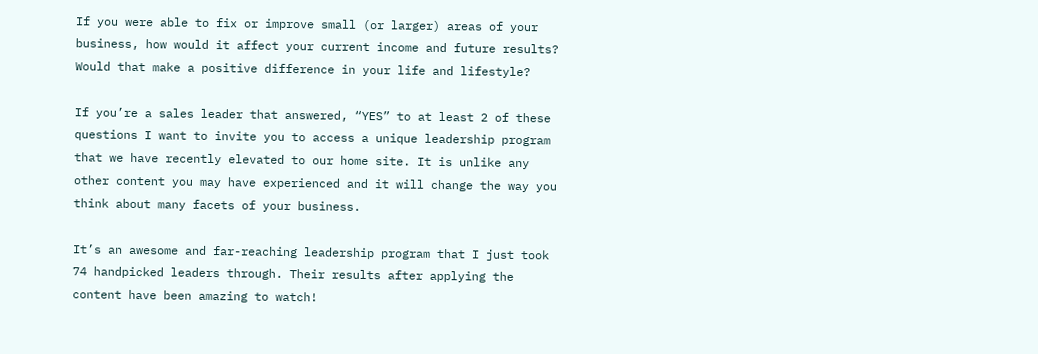If you were able to fix or improve small (or larger) areas of your business, how would it affect your current income and future results? Would that make a positive difference in your life and lifestyle?

If you’re a sales leader that answered, “YES” to at least 2 of these questions I want to invite you to access a unique leadership program that we have recently elevated to our home site. It is unlike any other content you may have experienced and it will change the way you think about many facets of your business.

It’s an awesome and far-reaching leadership program that I just took 74 handpicked leaders through. Their results after applying the content have been amazing to watch!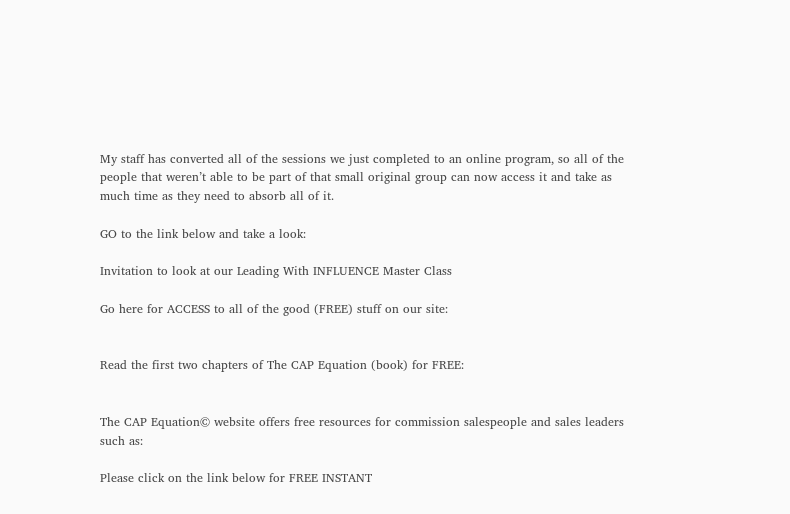My staff has converted all of the sessions we just completed to an online program, so all of the people that weren’t able to be part of that small original group can now access it and take as much time as they need to absorb all of it.

GO to the link below and take a look:

Invitation to look at our Leading With INFLUENCE Master Class

Go here for ACCESS to all of the good (FREE) stuff on our site:


Read the first two chapters of The CAP Equation (book) for FREE:


The CAP Equation© website offers free resources for commission salespeople and sales leaders such as:

Please click on the link below for FREE INSTANT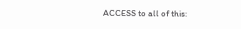ACCESS to all of this: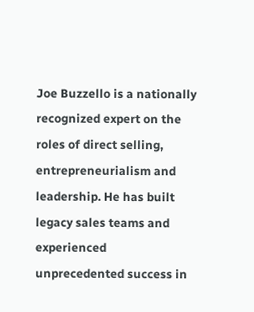Joe Buzzello is a nationally recognized expert on the roles of direct selling, entrepreneurialism and leadership. He has built legacy sales teams and experienced unprecedented success in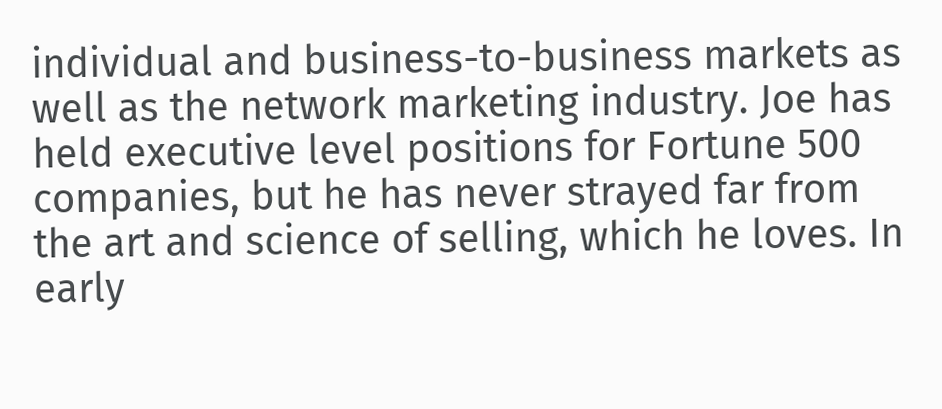individual and business-to-business markets as well as the network marketing industry. Joe has held executive level positions for Fortune 500 companies, but he has never strayed far from the art and science of selling, which he loves. In early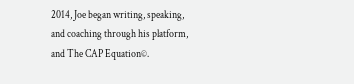2014, Joe began writing, speaking, and coaching through his platform, and The CAP Equation©.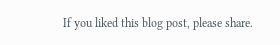If you liked this blog post, please share.